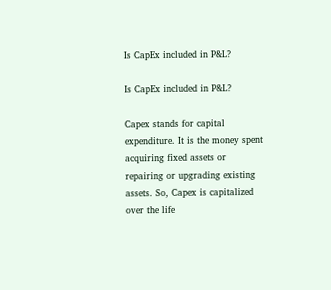Is CapEx included in P&L?

Is CapEx included in P&L?

Capex stands for capital expenditure. It is the money spent acquiring fixed assets or repairing or upgrading existing assets. So, Capex is capitalized over the life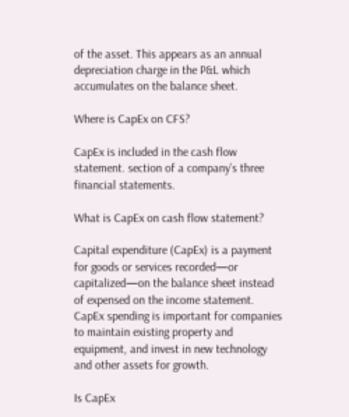of the asset. This appears as an annual depreciation charge in the P&L which accumulates on the balance sheet.

Where is CapEx on CFS?

CapEx is included in the cash flow statement. section of a company’s three financial statements.

What is CapEx on cash flow statement?

Capital expenditure (CapEx) is a payment for goods or services recorded—or capitalized—on the balance sheet instead of expensed on the income statement. CapEx spending is important for companies to maintain existing property and equipment, and invest in new technology and other assets for growth.

Is CapEx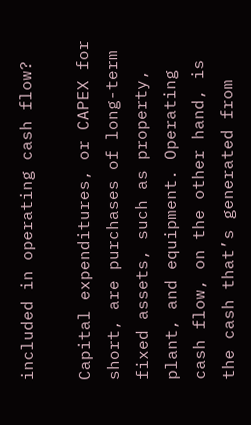included in operating cash flow?

Capital expenditures, or CAPEX for short, are purchases of long-term fixed assets, such as property, plant, and equipment. Operating cash flow, on the other hand, is the cash that’s generated from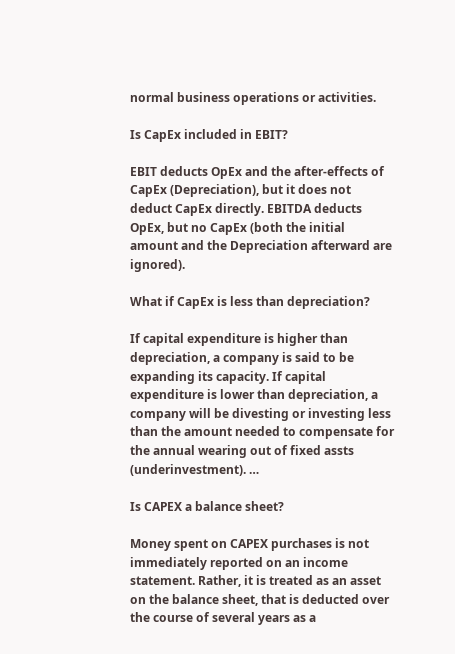normal business operations or activities.

Is CapEx included in EBIT?

EBIT deducts OpEx and the after-effects of CapEx (Depreciation), but it does not deduct CapEx directly. EBITDA deducts OpEx, but no CapEx (both the initial amount and the Depreciation afterward are ignored).

What if CapEx is less than depreciation?

If capital expenditure is higher than depreciation, a company is said to be expanding its capacity. If capital expenditure is lower than depreciation, a company will be divesting or investing less than the amount needed to compensate for the annual wearing out of fixed assts (underinvestment). …

Is CAPEX a balance sheet?

Money spent on CAPEX purchases is not immediately reported on an income statement. Rather, it is treated as an asset on the balance sheet, that is deducted over the course of several years as a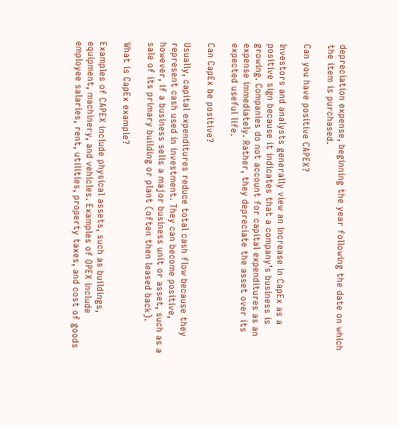depreciation expense, beginning the year following the date on which the item is purchased.

Can you have positive CAPEX?

Investors and analysts generally view an increase in CapEx as a positive sign because it indicates that a company’s business is growing. Companies do not account for capital expenditures as an expense immediately. Rather, they depreciate the asset over its expected useful life.

Can CapEx be positive?

Usually, capital expenditures reduce total cash flow because they represent cash used in investment. They can become positive, however, if a business sells a major business unit or asset, such as a sale of its primary building or plant (often then leased back).

What is CapEx example?

Examples of CAPEX include physical assets, such as buildings, equipment, machinery, and vehicles. Examples of OPEX include employee salaries, rent, utilities, property taxes, and cost of goods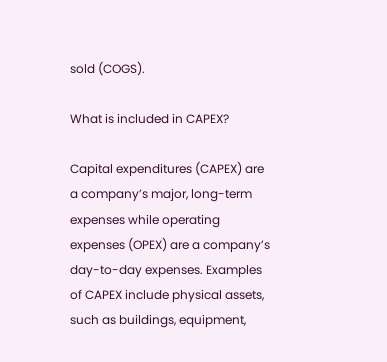sold (COGS).

What is included in CAPEX?

Capital expenditures (CAPEX) are a company’s major, long-term expenses while operating expenses (OPEX) are a company’s day-to-day expenses. Examples of CAPEX include physical assets, such as buildings, equipment,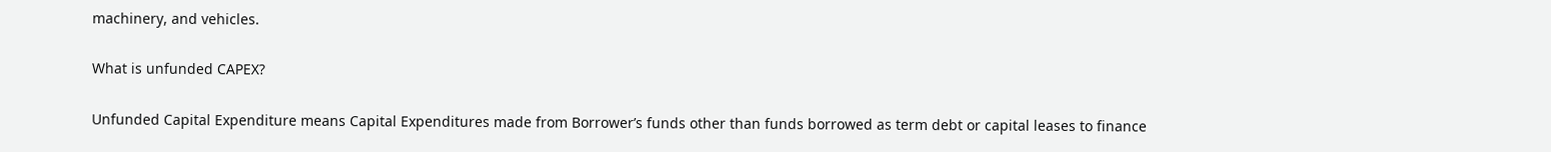machinery, and vehicles.

What is unfunded CAPEX?

Unfunded Capital Expenditure means Capital Expenditures made from Borrower’s funds other than funds borrowed as term debt or capital leases to finance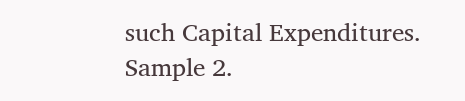such Capital Expenditures. Sample 2.